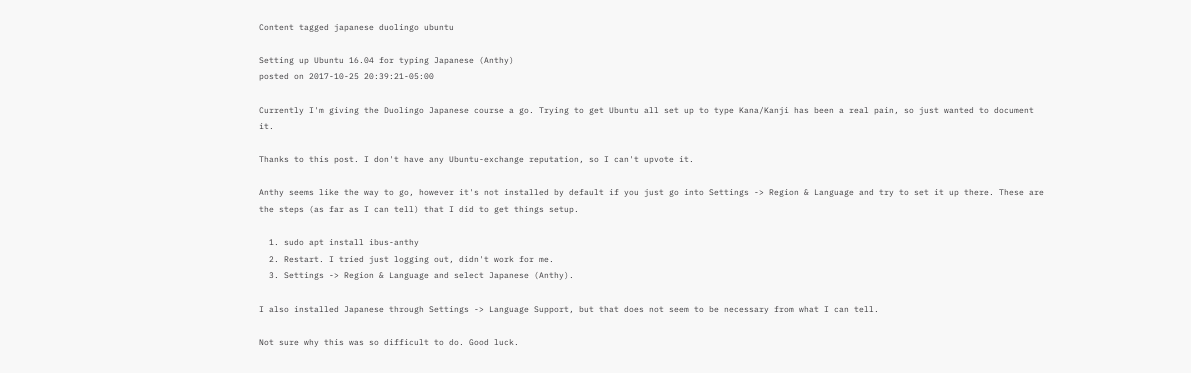Content tagged japanese duolingo ubuntu

Setting up Ubuntu 16.04 for typing Japanese (Anthy)
posted on 2017-10-25 20:39:21-05:00

Currently I'm giving the Duolingo Japanese course a go. Trying to get Ubuntu all set up to type Kana/Kanji has been a real pain, so just wanted to document it.

Thanks to this post. I don't have any Ubuntu-exchange reputation, so I can't upvote it.

Anthy seems like the way to go, however it's not installed by default if you just go into Settings -> Region & Language and try to set it up there. These are the steps (as far as I can tell) that I did to get things setup.

  1. sudo apt install ibus-anthy
  2. Restart. I tried just logging out, didn't work for me.
  3. Settings -> Region & Language and select Japanese (Anthy).

I also installed Japanese through Settings -> Language Support, but that does not seem to be necessary from what I can tell.

Not sure why this was so difficult to do. Good luck.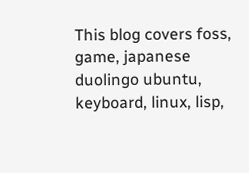This blog covers foss, game, japanese duolingo ubuntu, keyboard, linux, lisp,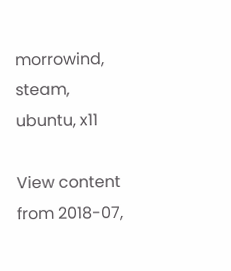morrowind, steam, ubuntu, x11

View content from 2018-07,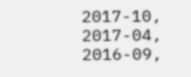2017-10, 2017-04, 2016-09,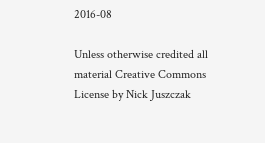2016-08

Unless otherwise credited all material Creative Commons License by Nick Juszczak